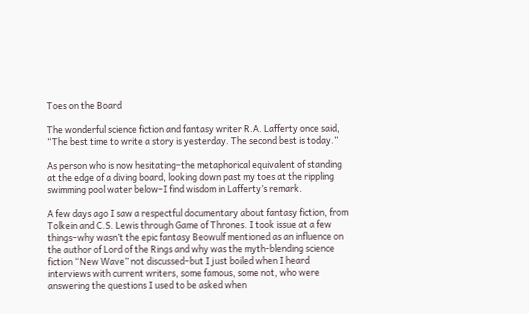Toes on the Board

The wonderful science fiction and fantasy writer R.A. Lafferty once said, “The best time to write a story is yesterday. The second best is today.”

As person who is now hesitating–the metaphorical equivalent of standing at the edge of a diving board, looking down past my toes at the rippling swimming pool water below–I find wisdom in Lafferty’s remark.

A few days ago I saw a respectful documentary about fantasy fiction, from Tolkein and C.S. Lewis through Game of Thrones. I took issue at a few things–why wasn’t the epic fantasy Beowulf mentioned as an influence on the author of Lord of the Rings and why was the myth-blending science fiction “New Wave” not discussed–but I just boiled when I heard interviews with current writers, some famous, some not, who were answering the questions I used to be asked when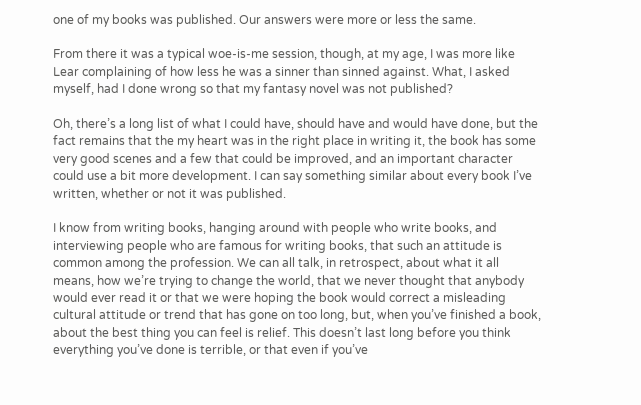one of my books was published. Our answers were more or less the same.

From there it was a typical woe-is-me session, though, at my age, I was more like Lear complaining of how less he was a sinner than sinned against. What, I asked myself, had I done wrong so that my fantasy novel was not published?

Oh, there’s a long list of what I could have, should have and would have done, but the fact remains that the my heart was in the right place in writing it, the book has some very good scenes and a few that could be improved, and an important character could use a bit more development. I can say something similar about every book I’ve written, whether or not it was published.

I know from writing books, hanging around with people who write books, and interviewing people who are famous for writing books, that such an attitude is common among the profession. We can all talk, in retrospect, about what it all means, how we’re trying to change the world, that we never thought that anybody would ever read it or that we were hoping the book would correct a misleading cultural attitude or trend that has gone on too long, but, when you’ve finished a book, about the best thing you can feel is relief. This doesn’t last long before you think everything you’ve done is terrible, or that even if you’ve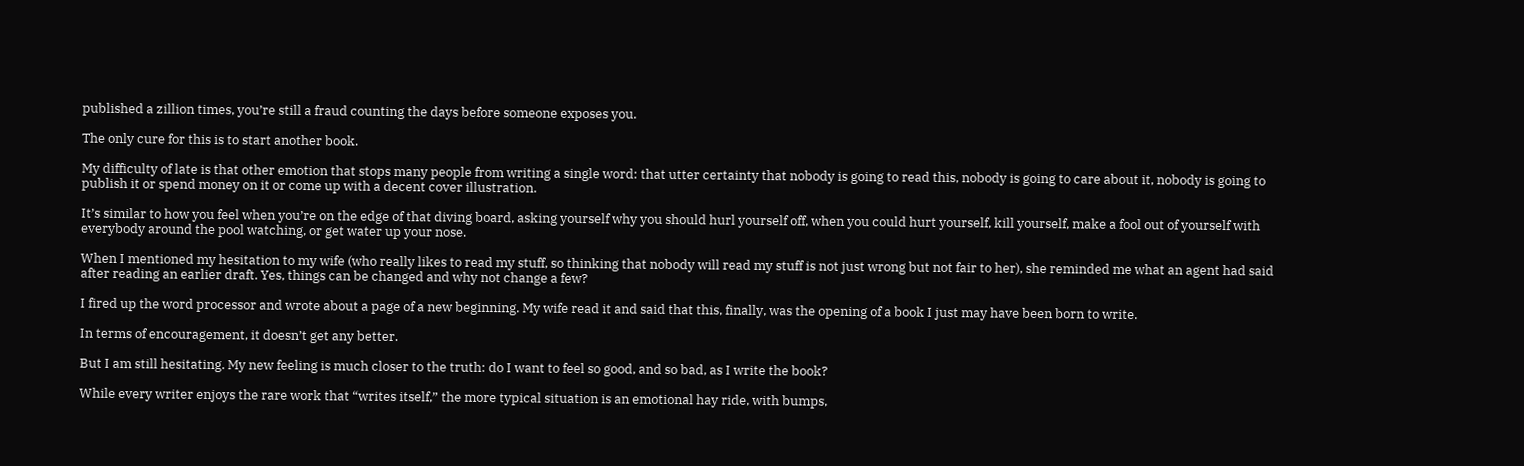published a zillion times, you’re still a fraud counting the days before someone exposes you.

The only cure for this is to start another book.

My difficulty of late is that other emotion that stops many people from writing a single word: that utter certainty that nobody is going to read this, nobody is going to care about it, nobody is going to publish it or spend money on it or come up with a decent cover illustration.

It’s similar to how you feel when you’re on the edge of that diving board, asking yourself why you should hurl yourself off, when you could hurt yourself, kill yourself, make a fool out of yourself with everybody around the pool watching, or get water up your nose.

When I mentioned my hesitation to my wife (who really likes to read my stuff, so thinking that nobody will read my stuff is not just wrong but not fair to her), she reminded me what an agent had said after reading an earlier draft. Yes, things can be changed and why not change a few?

I fired up the word processor and wrote about a page of a new beginning. My wife read it and said that this, finally, was the opening of a book I just may have been born to write.

In terms of encouragement, it doesn’t get any better.

But I am still hesitating. My new feeling is much closer to the truth: do I want to feel so good, and so bad, as I write the book?

While every writer enjoys the rare work that “writes itself,” the more typical situation is an emotional hay ride, with bumps,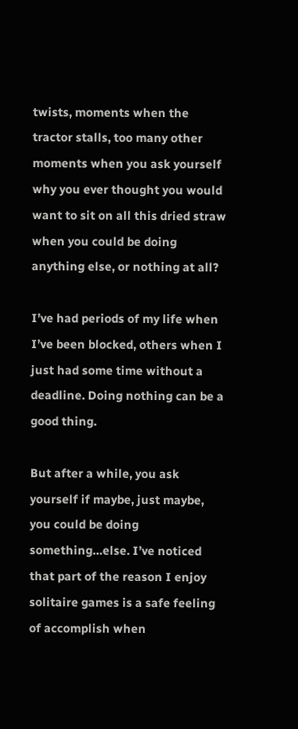twists, moments when the tractor stalls, too many other moments when you ask yourself why you ever thought you would want to sit on all this dried straw when you could be doing anything else, or nothing at all?

I’ve had periods of my life when I’ve been blocked, others when I just had some time without a deadline. Doing nothing can be a good thing.

But after a while, you ask yourself if maybe, just maybe, you could be doing something…else. I’ve noticed that part of the reason I enjoy solitaire games is a safe feeling of accomplish when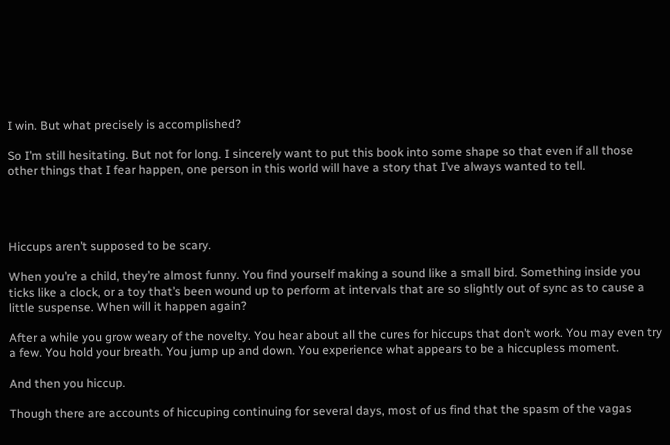I win. But what precisely is accomplished?

So I’m still hesitating. But not for long. I sincerely want to put this book into some shape so that even if all those other things that I fear happen, one person in this world will have a story that I’ve always wanted to tell.




Hiccups aren’t supposed to be scary.

When you’re a child, they’re almost funny. You find yourself making a sound like a small bird. Something inside you ticks like a clock, or a toy that’s been wound up to perform at intervals that are so slightly out of sync as to cause a little suspense. When will it happen again?

After a while you grow weary of the novelty. You hear about all the cures for hiccups that don’t work. You may even try a few. You hold your breath. You jump up and down. You experience what appears to be a hiccupless moment.

And then you hiccup.

Though there are accounts of hiccuping continuing for several days, most of us find that the spasm of the vagas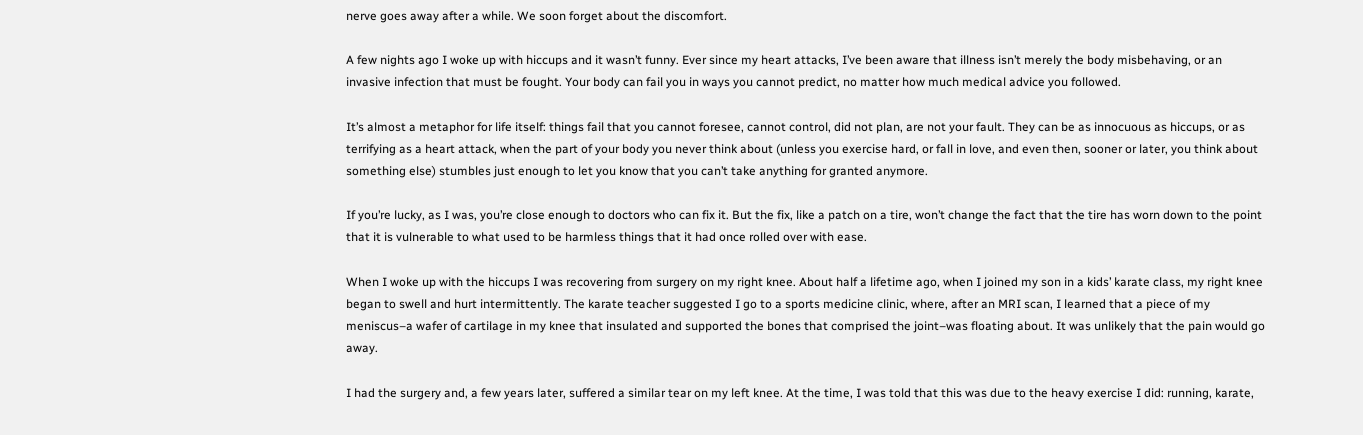nerve goes away after a while. We soon forget about the discomfort.

A few nights ago I woke up with hiccups and it wasn’t funny. Ever since my heart attacks, I’ve been aware that illness isn’t merely the body misbehaving, or an invasive infection that must be fought. Your body can fail you in ways you cannot predict, no matter how much medical advice you followed.

It’s almost a metaphor for life itself: things fail that you cannot foresee, cannot control, did not plan, are not your fault. They can be as innocuous as hiccups, or as terrifying as a heart attack, when the part of your body you never think about (unless you exercise hard, or fall in love, and even then, sooner or later, you think about something else) stumbles just enough to let you know that you can’t take anything for granted anymore.

If you’re lucky, as I was, you’re close enough to doctors who can fix it. But the fix, like a patch on a tire, won’t change the fact that the tire has worn down to the point that it is vulnerable to what used to be harmless things that it had once rolled over with ease.

When I woke up with the hiccups I was recovering from surgery on my right knee. About half a lifetime ago, when I joined my son in a kids’ karate class, my right knee began to swell and hurt intermittently. The karate teacher suggested I go to a sports medicine clinic, where, after an MRI scan, I learned that a piece of my meniscus–a wafer of cartilage in my knee that insulated and supported the bones that comprised the joint–was floating about. It was unlikely that the pain would go away.

I had the surgery and, a few years later, suffered a similar tear on my left knee. At the time, I was told that this was due to the heavy exercise I did: running, karate,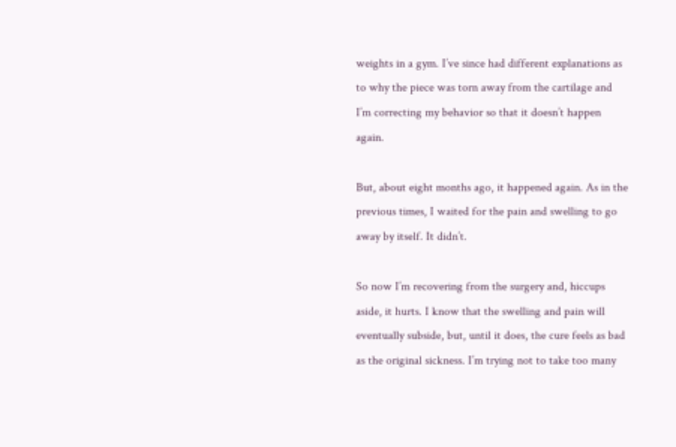weights in a gym. I’ve since had different explanations as to why the piece was torn away from the cartilage and I’m correcting my behavior so that it doesn’t happen again.

But, about eight months ago, it happened again. As in the previous times, I waited for the pain and swelling to go away by itself. It didn’t.

So now I’m recovering from the surgery and, hiccups aside, it hurts. I know that the swelling and pain will eventually subside, but, until it does, the cure feels as bad as the original sickness. I’m trying not to take too many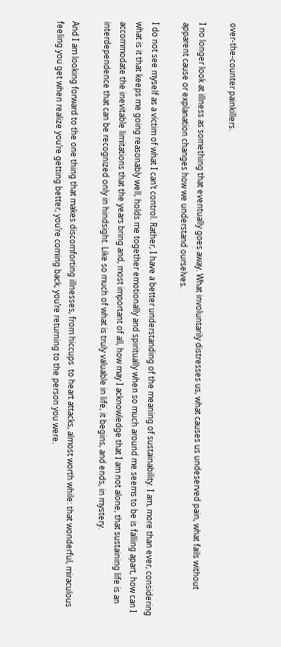over-the-counter painkillers.

I no longer look at illness as something that eventually goes away. What involuntarily distresses us, what causes us undeserved pain, what fails without apparent cause or explanation changes how we understand ourselves.

I do not see myself as a victim of what I can’t control. Rather, I have a better understanding of the meaning of sustainability. I am, more than ever, considering what is it that keeps me going reasonably well, holds me together emotionally and spiritually when so much around me seems to be is falling apart, how can I accommodate the inevitable limitations that the years bring and, most important of all, how may I acknowledge that I am not alone, that sustaining life is an interdependence that can be recognized only in hindsight. Like so much of what is truly valuable in life, it begins, and ends, in mystery.

And I am looking forward to the one thing that makes discomforting illnesses, from hiccups  to heart attacks, almost worth while: that wonderful, miraculous feeling you get when realize you’re getting better, you’re coming back, you’re returning to the person you were.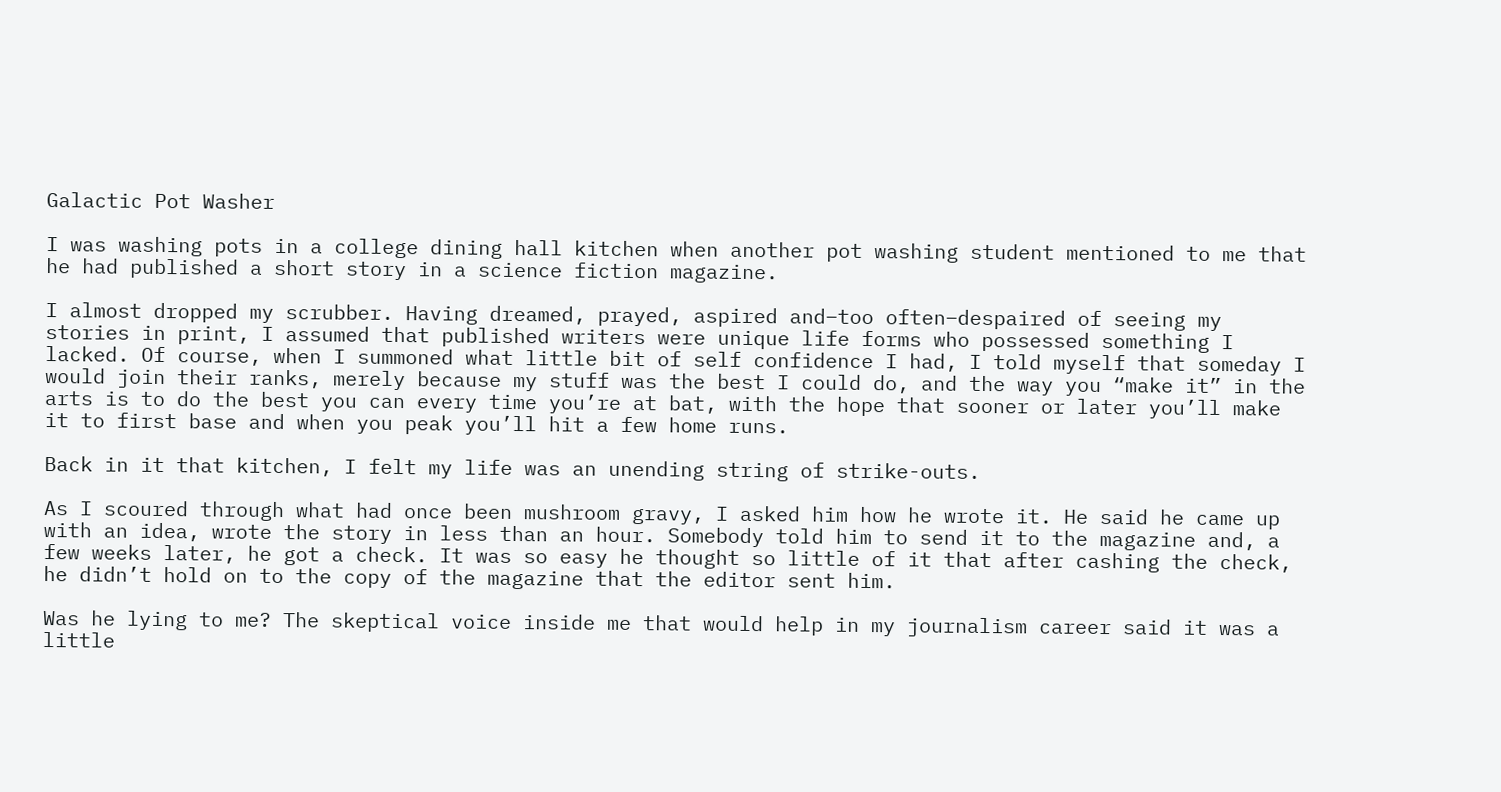Galactic Pot Washer

I was washing pots in a college dining hall kitchen when another pot washing student mentioned to me that he had published a short story in a science fiction magazine.

I almost dropped my scrubber. Having dreamed, prayed, aspired and–too often–despaired of seeing my stories in print, I assumed that published writers were unique life forms who possessed something I lacked. Of course, when I summoned what little bit of self confidence I had, I told myself that someday I would join their ranks, merely because my stuff was the best I could do, and the way you “make it” in the arts is to do the best you can every time you’re at bat, with the hope that sooner or later you’ll make it to first base and when you peak you’ll hit a few home runs.

Back in it that kitchen, I felt my life was an unending string of strike-outs.

As I scoured through what had once been mushroom gravy, I asked him how he wrote it. He said he came up with an idea, wrote the story in less than an hour. Somebody told him to send it to the magazine and, a few weeks later, he got a check. It was so easy he thought so little of it that after cashing the check, he didn’t hold on to the copy of the magazine that the editor sent him.

Was he lying to me? The skeptical voice inside me that would help in my journalism career said it was a little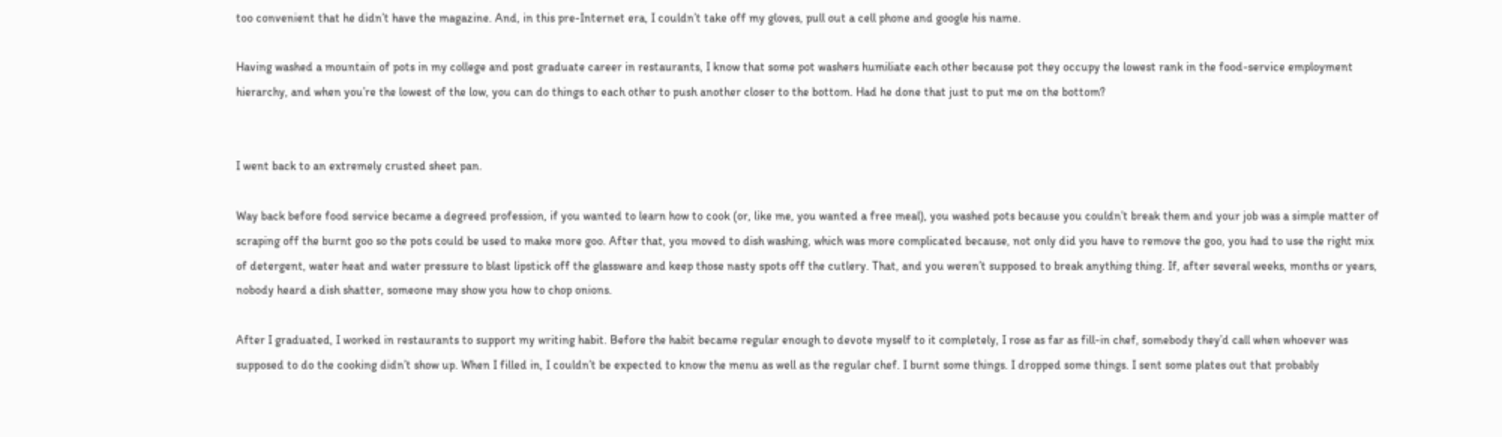too convenient that he didn’t have the magazine. And, in this pre-Internet era, I couldn’t take off my gloves, pull out a cell phone and google his name.

Having washed a mountain of pots in my college and post graduate career in restaurants, I know that some pot washers humiliate each other because pot they occupy the lowest rank in the food-service employment hierarchy, and when you’re the lowest of the low, you can do things to each other to push another closer to the bottom. Had he done that just to put me on the bottom?


I went back to an extremely crusted sheet pan.

Way back before food service became a degreed profession, if you wanted to learn how to cook (or, like me, you wanted a free meal), you washed pots because you couldn’t break them and your job was a simple matter of scraping off the burnt goo so the pots could be used to make more goo. After that, you moved to dish washing, which was more complicated because, not only did you have to remove the goo, you had to use the right mix of detergent, water heat and water pressure to blast lipstick off the glassware and keep those nasty spots off the cutlery. That, and you weren’t supposed to break anything thing. If, after several weeks, months or years, nobody heard a dish shatter, someone may show you how to chop onions.

After I graduated, I worked in restaurants to support my writing habit. Before the habit became regular enough to devote myself to it completely, I rose as far as fill-in chef, somebody they’d call when whoever was supposed to do the cooking didn’t show up. When I filled in, I couldn’t be expected to know the menu as well as the regular chef. I burnt some things. I dropped some things. I sent some plates out that probably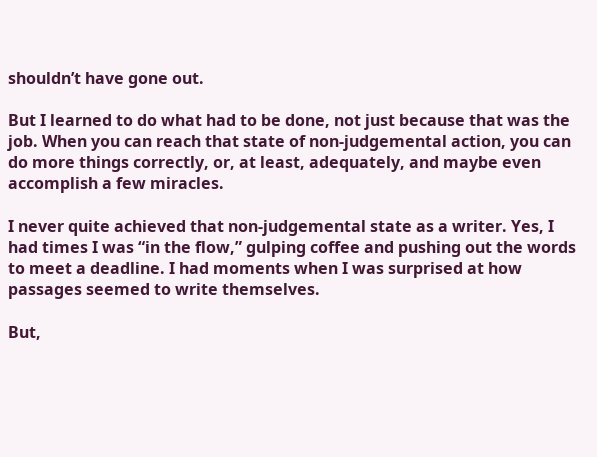shouldn’t have gone out.

But I learned to do what had to be done, not just because that was the job. When you can reach that state of non-judgemental action, you can do more things correctly, or, at least, adequately, and maybe even accomplish a few miracles.

I never quite achieved that non-judgemental state as a writer. Yes, I had times I was “in the flow,” gulping coffee and pushing out the words to meet a deadline. I had moments when I was surprised at how passages seemed to write themselves.

But,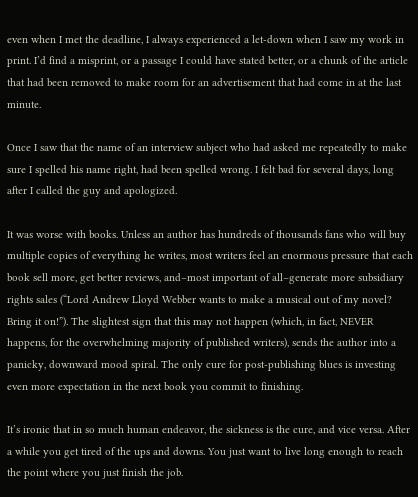even when I met the deadline, I always experienced a let-down when I saw my work in print. I’d find a misprint, or a passage I could have stated better, or a chunk of the article that had been removed to make room for an advertisement that had come in at the last minute.

Once I saw that the name of an interview subject who had asked me repeatedly to make sure I spelled his name right, had been spelled wrong. I felt bad for several days, long after I called the guy and apologized.

It was worse with books. Unless an author has hundreds of thousands fans who will buy multiple copies of everything he writes, most writers feel an enormous pressure that each book sell more, get better reviews, and–most important of all–generate more subsidiary rights sales (“Lord Andrew Lloyd Webber wants to make a musical out of my novel? Bring it on!”). The slightest sign that this may not happen (which, in fact, NEVER happens, for the overwhelming majority of published writers), sends the author into a panicky, downward mood spiral. The only cure for post-publishing blues is investing even more expectation in the next book you commit to finishing.

It’s ironic that in so much human endeavor, the sickness is the cure, and vice versa. After a while you get tired of the ups and downs. You just want to live long enough to reach the point where you just finish the job.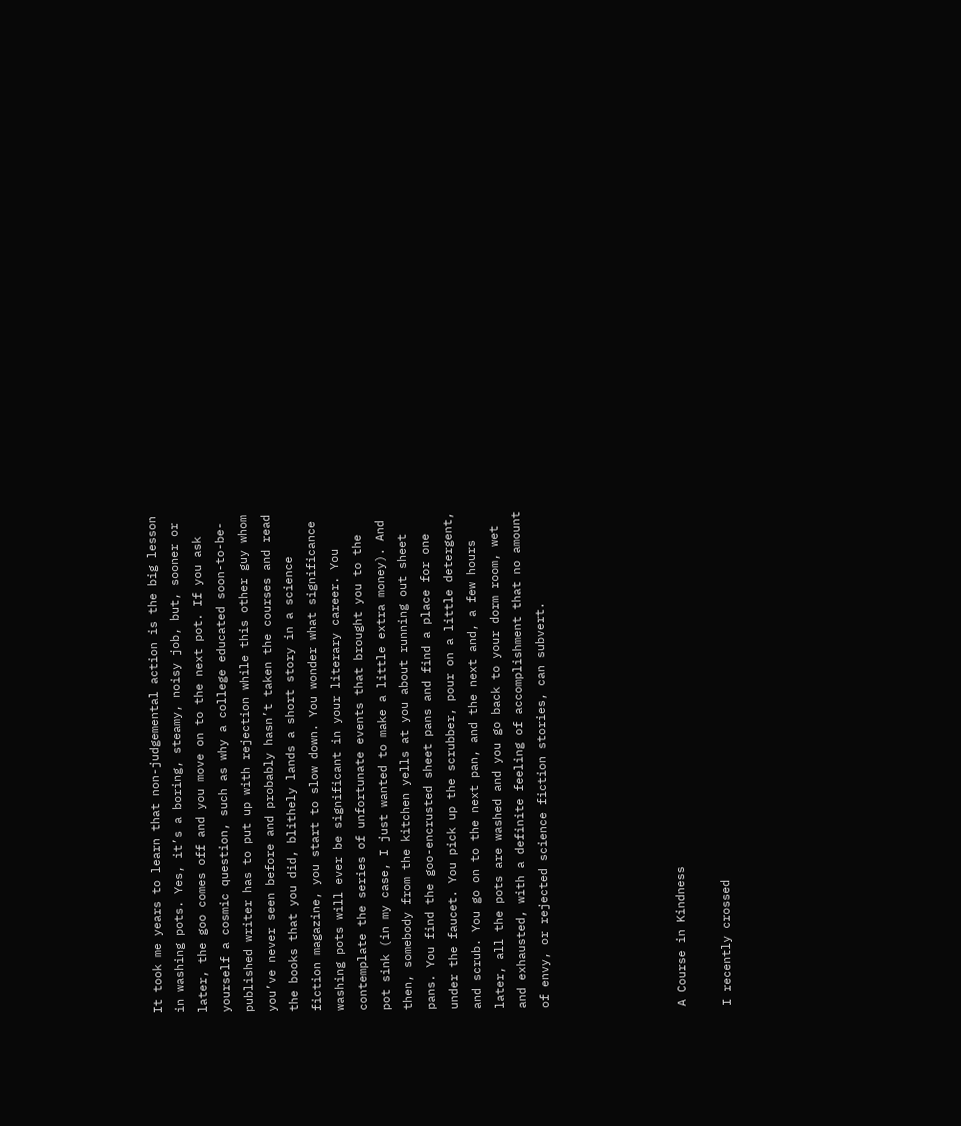It took me years to learn that non-judgemental action is the big lesson in washing pots. Yes, it’s a boring, steamy, noisy job, but, sooner or later, the goo comes off and you move on to the next pot. If you ask yourself a cosmic question, such as why a college educated soon-to-be-published writer has to put up with rejection while this other guy whom you’ve never seen before and probably hasn’t taken the courses and read the books that you did, blithely lands a short story in a science fiction magazine, you start to slow down. You wonder what significance washing pots will ever be significant in your literary career. You contemplate the series of unfortunate events that brought you to the pot sink (in my case, I just wanted to make a little extra money). And then, somebody from the kitchen yells at you about running out sheet pans. You find the goo-encrusted sheet pans and find a place for one under the faucet. You pick up the scrubber, pour on a little detergent, and scrub. You go on to the next pan, and the next and, a few hours later, all the pots are washed and you go back to your dorm room, wet and exhausted, with a definite feeling of accomplishment that no amount of envy, or rejected science fiction stories, can subvert.





A Course in Kindness

I recently crossed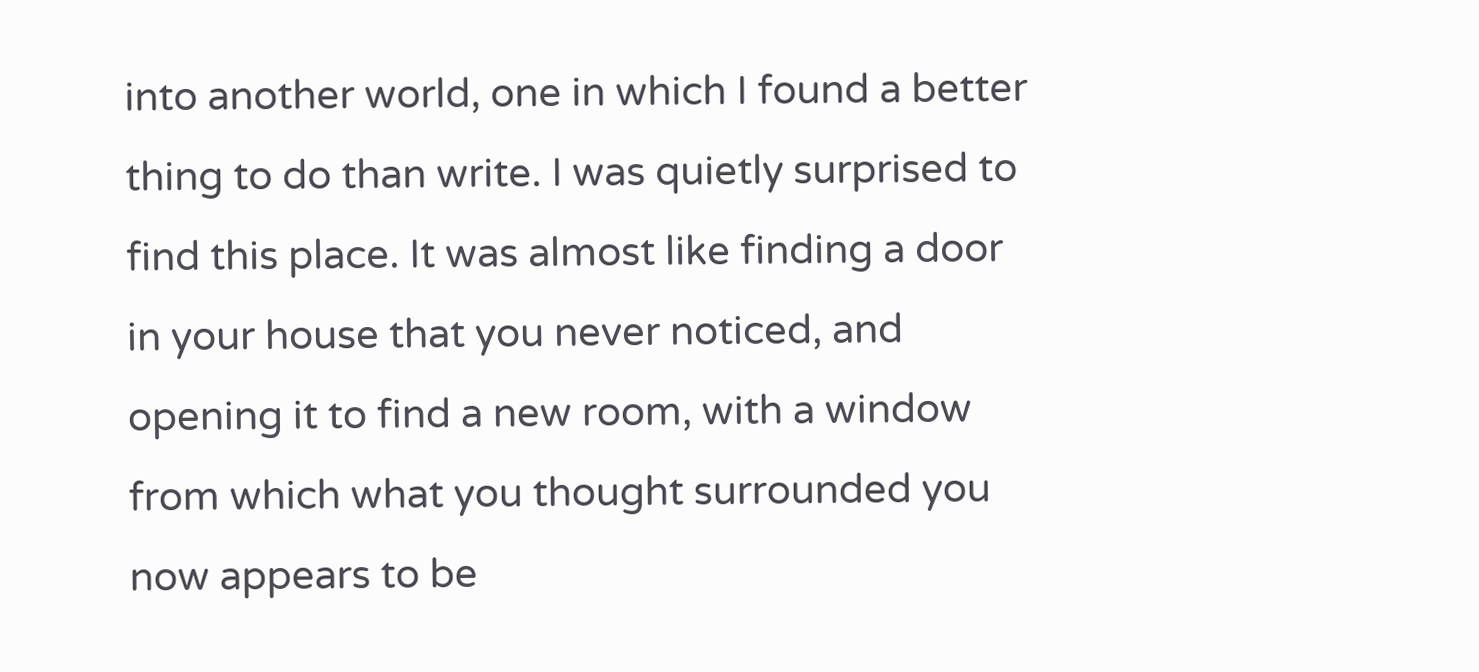into another world, one in which I found a better thing to do than write. I was quietly surprised to find this place. It was almost like finding a door in your house that you never noticed, and opening it to find a new room, with a window from which what you thought surrounded you now appears to be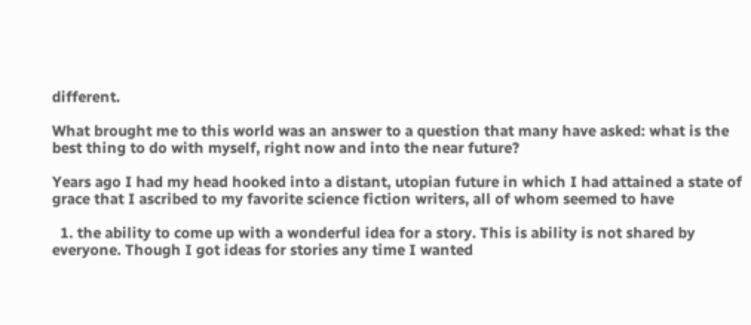different.

What brought me to this world was an answer to a question that many have asked: what is the best thing to do with myself, right now and into the near future?

Years ago I had my head hooked into a distant, utopian future in which I had attained a state of grace that I ascribed to my favorite science fiction writers, all of whom seemed to have

  1. the ability to come up with a wonderful idea for a story. This is ability is not shared by everyone. Though I got ideas for stories any time I wanted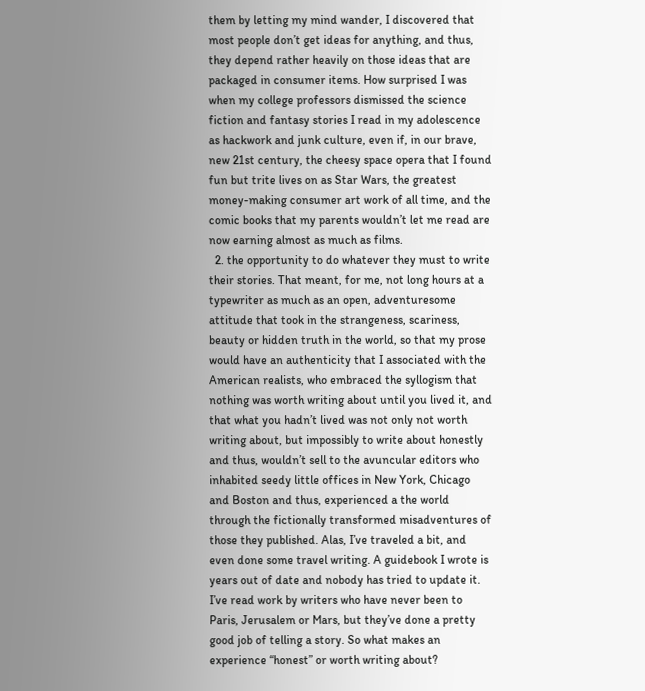them by letting my mind wander, I discovered that most people don’t get ideas for anything, and thus, they depend rather heavily on those ideas that are packaged in consumer items. How surprised I was when my college professors dismissed the science fiction and fantasy stories I read in my adolescence as hackwork and junk culture, even if, in our brave, new 21st century, the cheesy space opera that I found fun but trite lives on as Star Wars, the greatest money-making consumer art work of all time, and the comic books that my parents wouldn’t let me read are now earning almost as much as films.
  2. the opportunity to do whatever they must to write their stories. That meant, for me, not long hours at a typewriter as much as an open, adventuresome attitude that took in the strangeness, scariness, beauty or hidden truth in the world, so that my prose would have an authenticity that I associated with the American realists, who embraced the syllogism that nothing was worth writing about until you lived it, and that what you hadn’t lived was not only not worth writing about, but impossibly to write about honestly and thus, wouldn’t sell to the avuncular editors who inhabited seedy little offices in New York, Chicago and Boston and thus, experienced a the world through the fictionally transformed misadventures of those they published. Alas, I’ve traveled a bit, and even done some travel writing. A guidebook I wrote is years out of date and nobody has tried to update it. I’ve read work by writers who have never been to Paris, Jerusalem or Mars, but they’ve done a pretty good job of telling a story. So what makes an experience “honest” or worth writing about?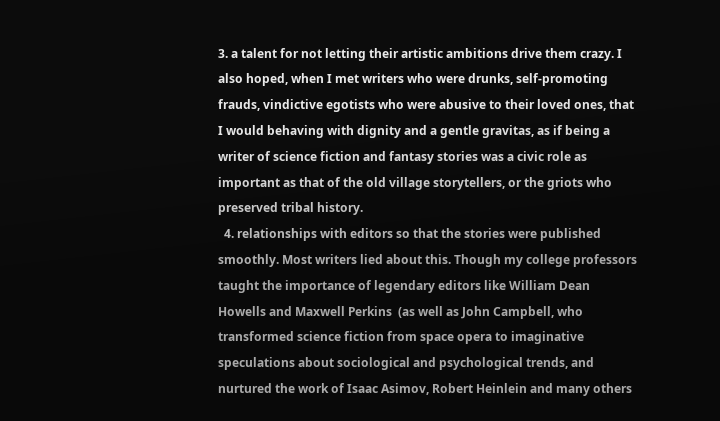3. a talent for not letting their artistic ambitions drive them crazy. I also hoped, when I met writers who were drunks, self-promoting frauds, vindictive egotists who were abusive to their loved ones, that I would behaving with dignity and a gentle gravitas, as if being a writer of science fiction and fantasy stories was a civic role as important as that of the old village storytellers, or the griots who preserved tribal history.
  4. relationships with editors so that the stories were published smoothly. Most writers lied about this. Though my college professors taught the importance of legendary editors like William Dean Howells and Maxwell Perkins  (as well as John Campbell, who transformed science fiction from space opera to imaginative speculations about sociological and psychological trends, and nurtured the work of Isaac Asimov, Robert Heinlein and many others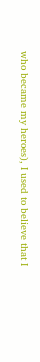who became my heroes), I used to believe that I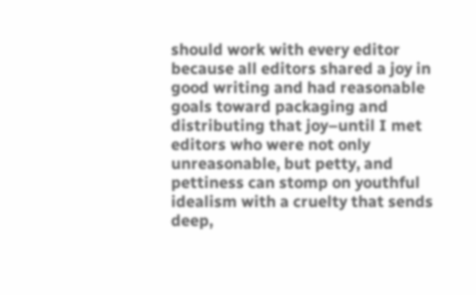should work with every editor because all editors shared a joy in good writing and had reasonable goals toward packaging and distributing that joy–until I met editors who were not only unreasonable, but petty, and pettiness can stomp on youthful idealism with a cruelty that sends deep,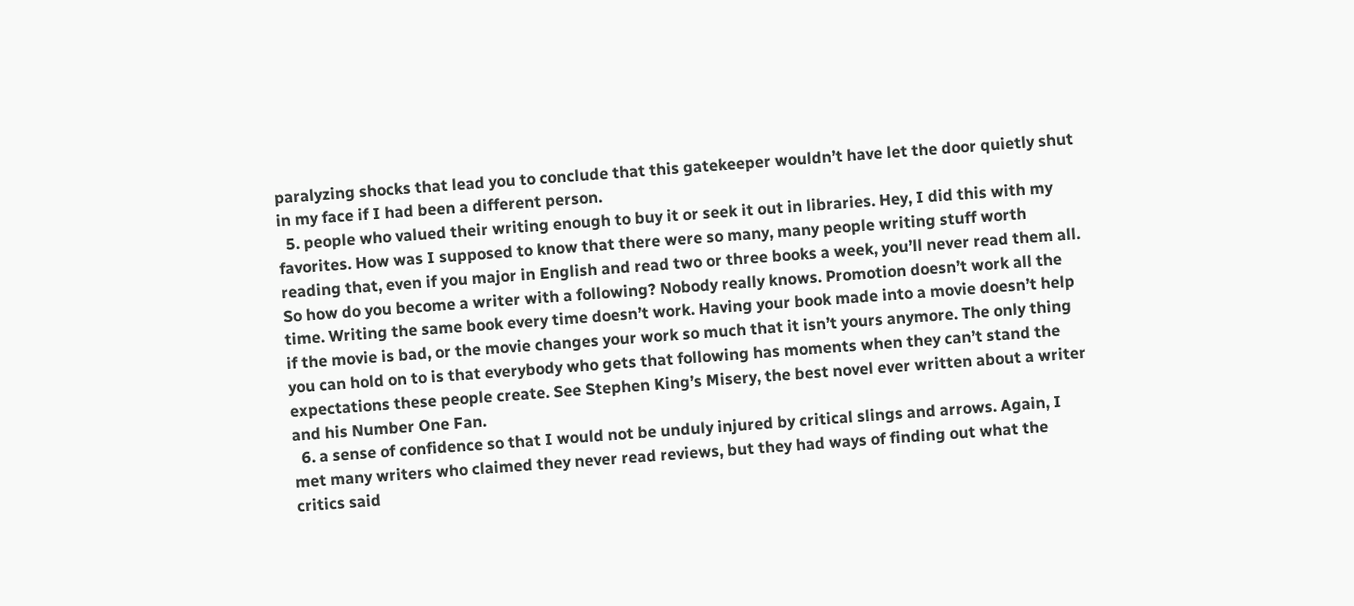paralyzing shocks that lead you to conclude that this gatekeeper wouldn’t have let the door quietly shut in my face if I had been a different person.
  5. people who valued their writing enough to buy it or seek it out in libraries. Hey, I did this with my favorites. How was I supposed to know that there were so many, many people writing stuff worth reading that, even if you major in English and read two or three books a week, you’ll never read them all. So how do you become a writer with a following? Nobody really knows. Promotion doesn’t work all the time. Writing the same book every time doesn’t work. Having your book made into a movie doesn’t help if the movie is bad, or the movie changes your work so much that it isn’t yours anymore. The only thing you can hold on to is that everybody who gets that following has moments when they can’t stand the expectations these people create. See Stephen King’s Misery, the best novel ever written about a writer and his Number One Fan.
  6. a sense of confidence so that I would not be unduly injured by critical slings and arrows. Again, I met many writers who claimed they never read reviews, but they had ways of finding out what the critics said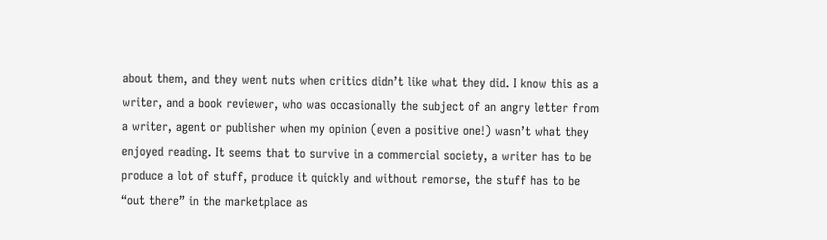about them, and they went nuts when critics didn’t like what they did. I know this as a writer, and a book reviewer, who was occasionally the subject of an angry letter from a writer, agent or publisher when my opinion (even a positive one!) wasn’t what they enjoyed reading. It seems that to survive in a commercial society, a writer has to be produce a lot of stuff, produce it quickly and without remorse, the stuff has to be “out there” in the marketplace as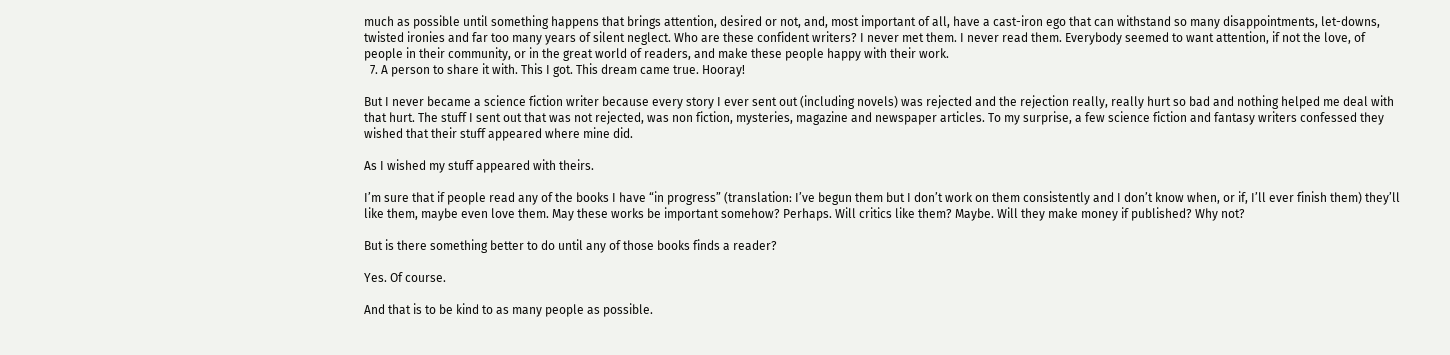much as possible until something happens that brings attention, desired or not, and, most important of all, have a cast-iron ego that can withstand so many disappointments, let-downs, twisted ironies and far too many years of silent neglect. Who are these confident writers? I never met them. I never read them. Everybody seemed to want attention, if not the love, of people in their community, or in the great world of readers, and make these people happy with their work.
  7. A person to share it with. This I got. This dream came true. Hooray!

But I never became a science fiction writer because every story I ever sent out (including novels) was rejected and the rejection really, really hurt so bad and nothing helped me deal with that hurt. The stuff I sent out that was not rejected, was non fiction, mysteries, magazine and newspaper articles. To my surprise, a few science fiction and fantasy writers confessed they wished that their stuff appeared where mine did.

As I wished my stuff appeared with theirs.

I’m sure that if people read any of the books I have “in progress” (translation: I’ve begun them but I don’t work on them consistently and I don’t know when, or if, I’ll ever finish them) they’ll like them, maybe even love them. May these works be important somehow? Perhaps. Will critics like them? Maybe. Will they make money if published? Why not?

But is there something better to do until any of those books finds a reader?

Yes. Of course.

And that is to be kind to as many people as possible.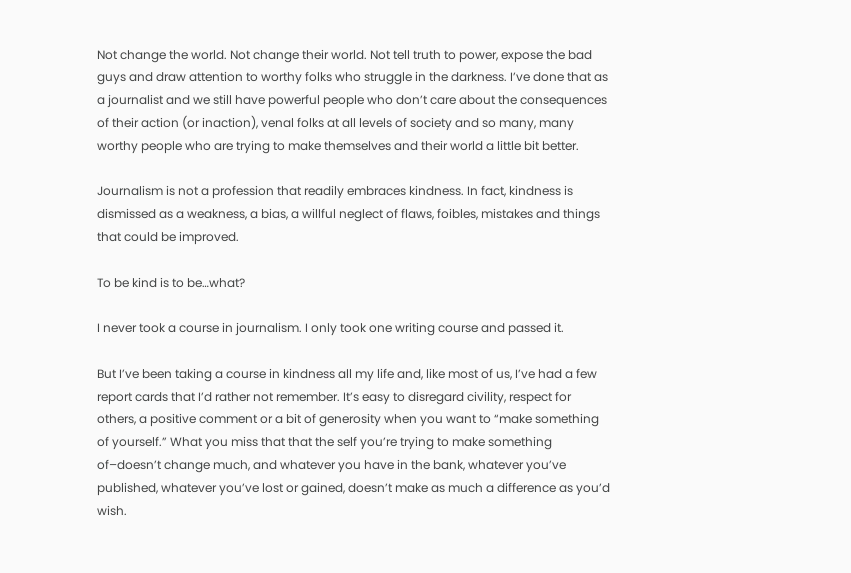Not change the world. Not change their world. Not tell truth to power, expose the bad guys and draw attention to worthy folks who struggle in the darkness. I’ve done that as a journalist and we still have powerful people who don’t care about the consequences of their action (or inaction), venal folks at all levels of society and so many, many worthy people who are trying to make themselves and their world a little bit better.

Journalism is not a profession that readily embraces kindness. In fact, kindness is dismissed as a weakness, a bias, a willful neglect of flaws, foibles, mistakes and things that could be improved.

To be kind is to be…what?

I never took a course in journalism. I only took one writing course and passed it.

But I’ve been taking a course in kindness all my life and, like most of us, I’ve had a few report cards that I’d rather not remember. It’s easy to disregard civility, respect for others, a positive comment or a bit of generosity when you want to “make something of yourself.” What you miss that that the self you’re trying to make something of–doesn’t change much, and whatever you have in the bank, whatever you’ve published, whatever you’ve lost or gained, doesn’t make as much a difference as you’d wish.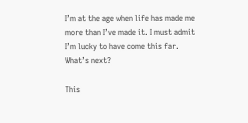I’m at the age when life has made me more than I’ve made it. I must admit I’m lucky to have come this far. What’s next?

This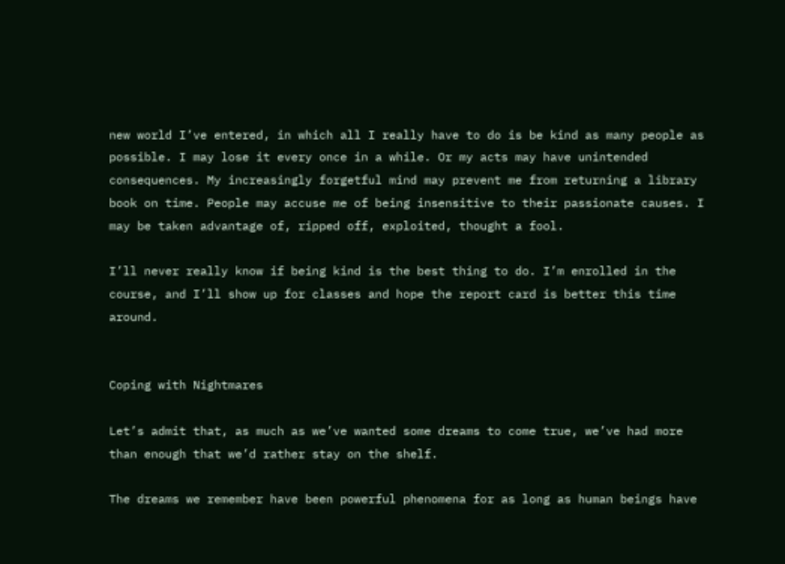new world I’ve entered, in which all I really have to do is be kind as many people as possible. I may lose it every once in a while. Or my acts may have unintended consequences. My increasingly forgetful mind may prevent me from returning a library book on time. People may accuse me of being insensitive to their passionate causes. I may be taken advantage of, ripped off, exploited, thought a fool.

I’ll never really know if being kind is the best thing to do. I’m enrolled in the course, and I’ll show up for classes and hope the report card is better this time around.


Coping with Nightmares

Let’s admit that, as much as we’ve wanted some dreams to come true, we’ve had more than enough that we’d rather stay on the shelf.

The dreams we remember have been powerful phenomena for as long as human beings have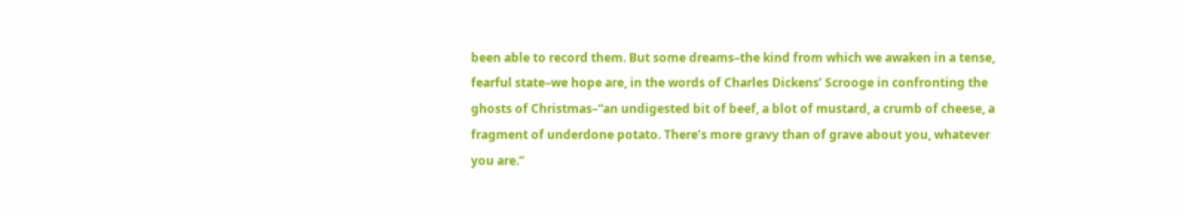been able to record them. But some dreams–the kind from which we awaken in a tense, fearful state–we hope are, in the words of Charles Dickens’ Scrooge in confronting the ghosts of Christmas–“an undigested bit of beef, a blot of mustard, a crumb of cheese, a fragment of underdone potato. There’s more gravy than of grave about you, whatever you are.”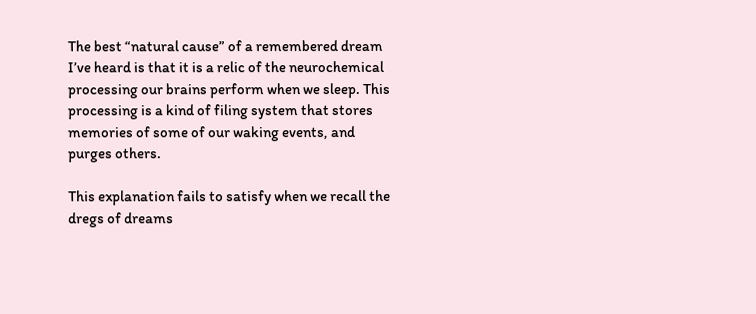The best “natural cause” of a remembered dream I’ve heard is that it is a relic of the neurochemical processing our brains perform when we sleep. This processing is a kind of filing system that stores memories of some of our waking events, and purges others.

This explanation fails to satisfy when we recall the dregs of dreams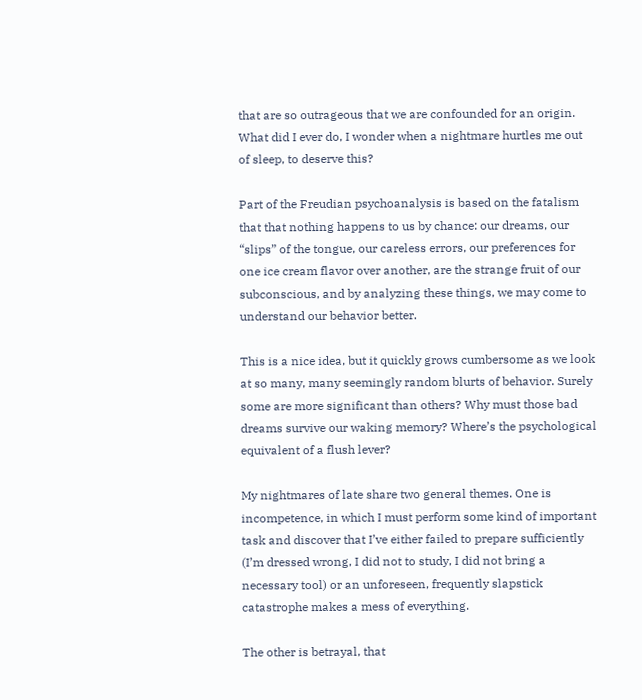that are so outrageous that we are confounded for an origin. What did I ever do, I wonder when a nightmare hurtles me out of sleep, to deserve this?

Part of the Freudian psychoanalysis is based on the fatalism that that nothing happens to us by chance: our dreams, our “slips” of the tongue, our careless errors, our preferences for one ice cream flavor over another, are the strange fruit of our subconscious, and by analyzing these things, we may come to understand our behavior better.

This is a nice idea, but it quickly grows cumbersome as we look at so many, many seemingly random blurts of behavior. Surely some are more significant than others? Why must those bad dreams survive our waking memory? Where’s the psychological equivalent of a flush lever?

My nightmares of late share two general themes. One is incompetence, in which I must perform some kind of important task and discover that I’ve either failed to prepare sufficiently (I’m dressed wrong, I did not to study, I did not bring a necessary tool) or an unforeseen, frequently slapstick catastrophe makes a mess of everything.

The other is betrayal, that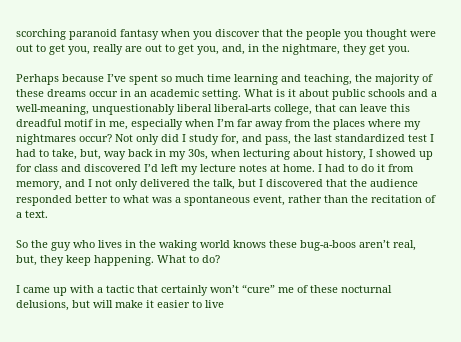scorching paranoid fantasy when you discover that the people you thought were out to get you, really are out to get you, and, in the nightmare, they get you.

Perhaps because I’ve spent so much time learning and teaching, the majority of these dreams occur in an academic setting. What is it about public schools and a well-meaning, unquestionably liberal liberal-arts college, that can leave this dreadful motif in me, especially when I’m far away from the places where my nightmares occur? Not only did I study for, and pass, the last standardized test I had to take, but, way back in my 30s, when lecturing about history, I showed up for class and discovered I’d left my lecture notes at home. I had to do it from memory, and I not only delivered the talk, but I discovered that the audience responded better to what was a spontaneous event, rather than the recitation of a text.

So the guy who lives in the waking world knows these bug-a-boos aren’t real, but, they keep happening. What to do?

I came up with a tactic that certainly won’t “cure” me of these nocturnal delusions, but will make it easier to live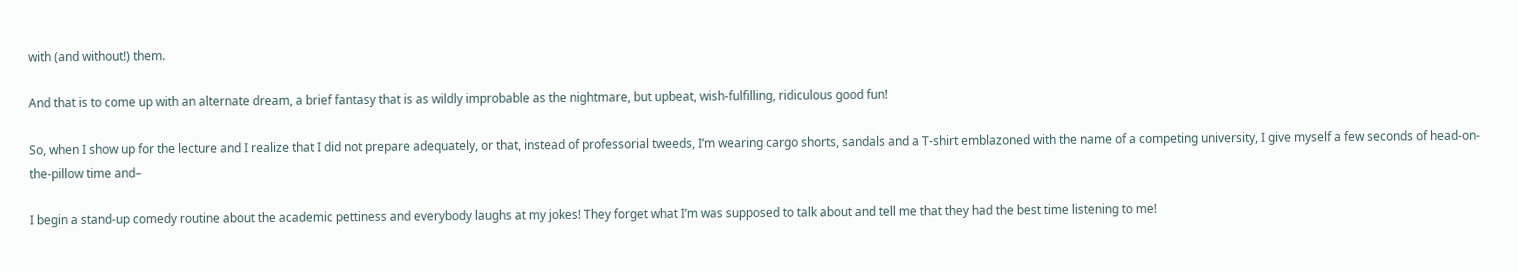with (and without!) them.

And that is to come up with an alternate dream, a brief fantasy that is as wildly improbable as the nightmare, but upbeat, wish-fulfilling, ridiculous good fun!

So, when I show up for the lecture and I realize that I did not prepare adequately, or that, instead of professorial tweeds, I’m wearing cargo shorts, sandals and a T-shirt emblazoned with the name of a competing university, I give myself a few seconds of head-on-the-pillow time and–

I begin a stand-up comedy routine about the academic pettiness and everybody laughs at my jokes! They forget what I’m was supposed to talk about and tell me that they had the best time listening to me!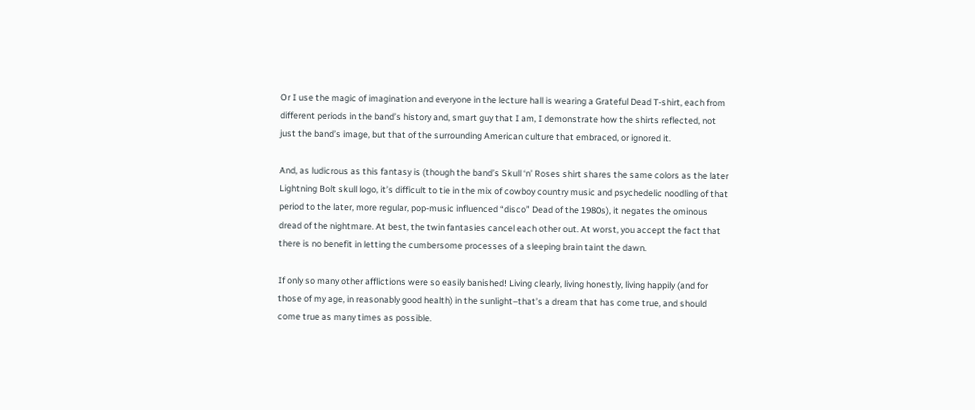Or I use the magic of imagination and everyone in the lecture hall is wearing a Grateful Dead T-shirt, each from different periods in the band’s history and, smart guy that I am, I demonstrate how the shirts reflected, not just the band’s image, but that of the surrounding American culture that embraced, or ignored it.

And, as ludicrous as this fantasy is (though the band’s Skull ‘n’ Roses shirt shares the same colors as the later Lightning Bolt skull logo, it’s difficult to tie in the mix of cowboy country music and psychedelic noodling of that period to the later, more regular, pop-music influenced “disco” Dead of the 1980s), it negates the ominous dread of the nightmare. At best, the twin fantasies cancel each other out. At worst, you accept the fact that there is no benefit in letting the cumbersome processes of a sleeping brain taint the dawn.

If only so many other afflictions were so easily banished! Living clearly, living honestly, living happily (and for those of my age, in reasonably good health) in the sunlight–that’s a dream that has come true, and should come true as many times as possible.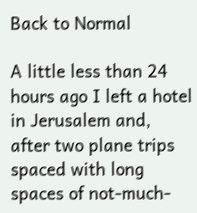Back to Normal

A little less than 24 hours ago I left a hotel in Jerusalem and, after two plane trips spaced with long spaces of not-much-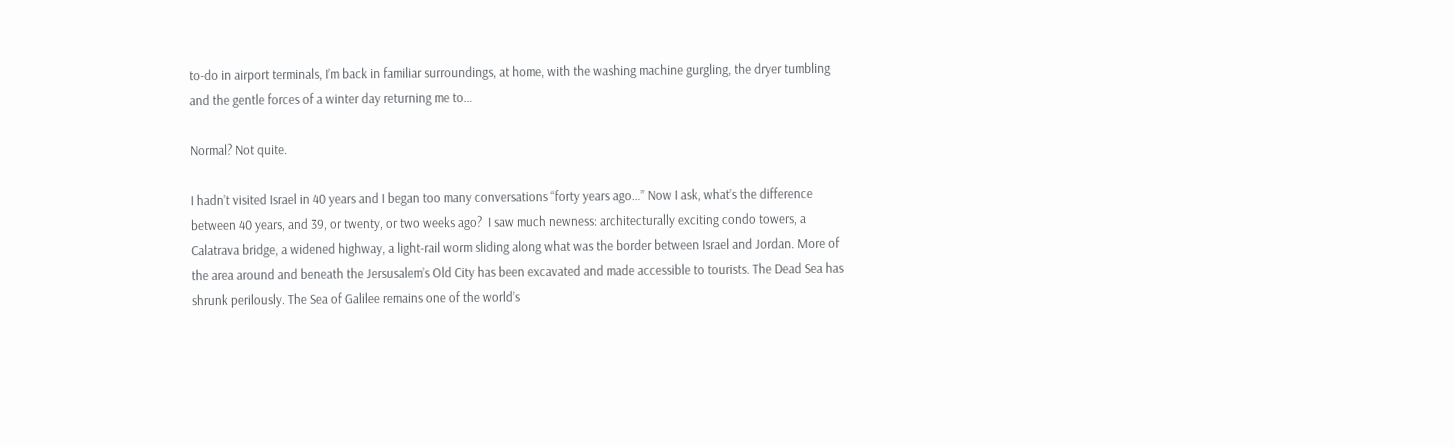to-do in airport terminals, I’m back in familiar surroundings, at home, with the washing machine gurgling, the dryer tumbling and the gentle forces of a winter day returning me to…

Normal? Not quite.

I hadn’t visited Israel in 40 years and I began too many conversations “forty years ago…” Now I ask, what’s the difference between 40 years, and 39, or twenty, or two weeks ago?  I saw much newness: architecturally exciting condo towers, a Calatrava bridge, a widened highway, a light-rail worm sliding along what was the border between Israel and Jordan. More of the area around and beneath the Jersusalem’s Old City has been excavated and made accessible to tourists. The Dead Sea has shrunk perilously. The Sea of Galilee remains one of the world’s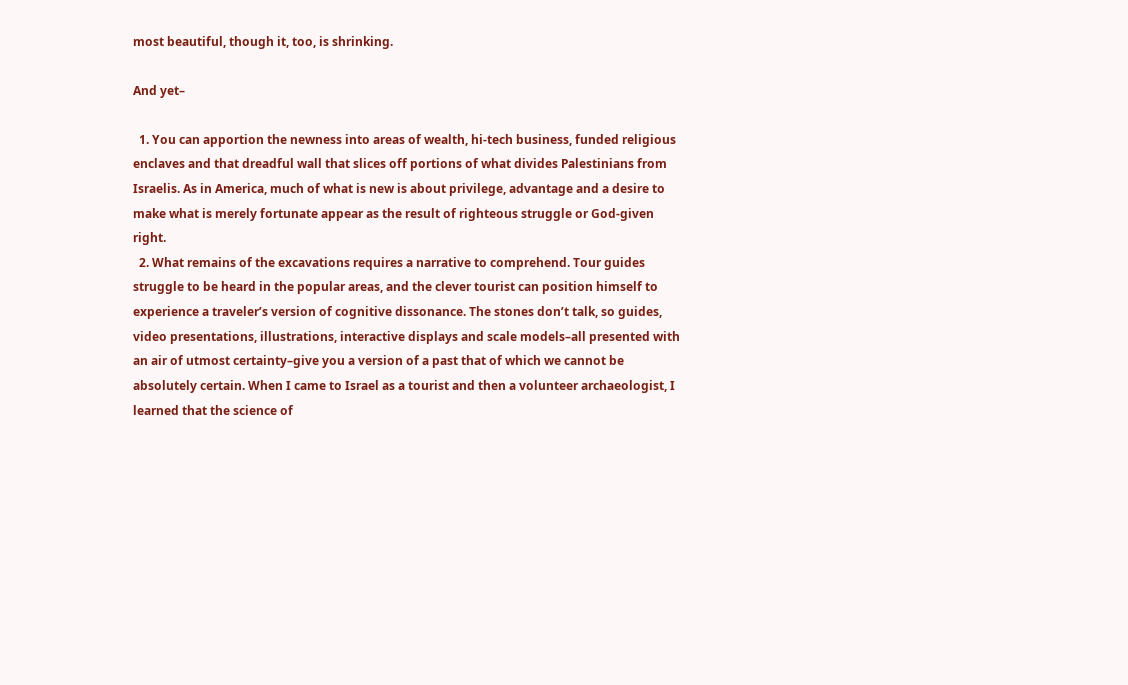most beautiful, though it, too, is shrinking.

And yet–

  1. You can apportion the newness into areas of wealth, hi-tech business, funded religious enclaves and that dreadful wall that slices off portions of what divides Palestinians from Israelis. As in America, much of what is new is about privilege, advantage and a desire to make what is merely fortunate appear as the result of righteous struggle or God-given right.
  2. What remains of the excavations requires a narrative to comprehend. Tour guides struggle to be heard in the popular areas, and the clever tourist can position himself to experience a traveler’s version of cognitive dissonance. The stones don’t talk, so guides, video presentations, illustrations, interactive displays and scale models–all presented with an air of utmost certainty–give you a version of a past that of which we cannot be absolutely certain. When I came to Israel as a tourist and then a volunteer archaeologist, I learned that the science of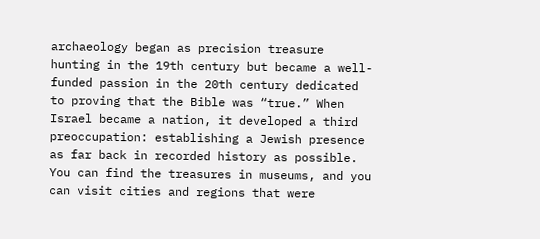archaeology began as precision treasure hunting in the 19th century but became a well-funded passion in the 20th century dedicated to proving that the Bible was “true.” When Israel became a nation, it developed a third preoccupation: establishing a Jewish presence as far back in recorded history as possible. You can find the treasures in museums, and you can visit cities and regions that were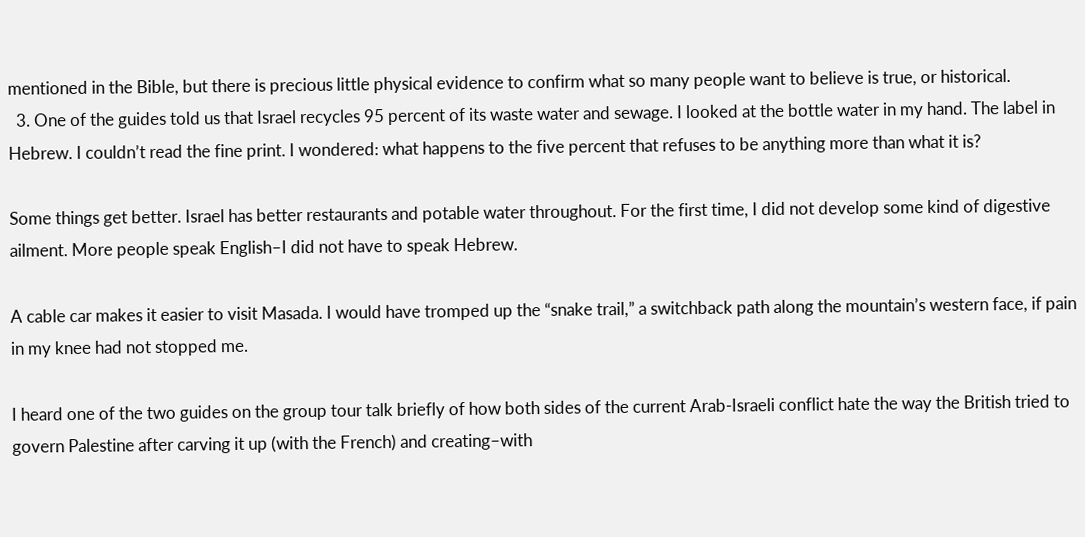mentioned in the Bible, but there is precious little physical evidence to confirm what so many people want to believe is true, or historical.
  3. One of the guides told us that Israel recycles 95 percent of its waste water and sewage. I looked at the bottle water in my hand. The label in Hebrew. I couldn’t read the fine print. I wondered: what happens to the five percent that refuses to be anything more than what it is?

Some things get better. Israel has better restaurants and potable water throughout. For the first time, I did not develop some kind of digestive ailment. More people speak English–I did not have to speak Hebrew.

A cable car makes it easier to visit Masada. I would have tromped up the “snake trail,” a switchback path along the mountain’s western face, if pain in my knee had not stopped me.

I heard one of the two guides on the group tour talk briefly of how both sides of the current Arab-Israeli conflict hate the way the British tried to govern Palestine after carving it up (with the French) and creating–with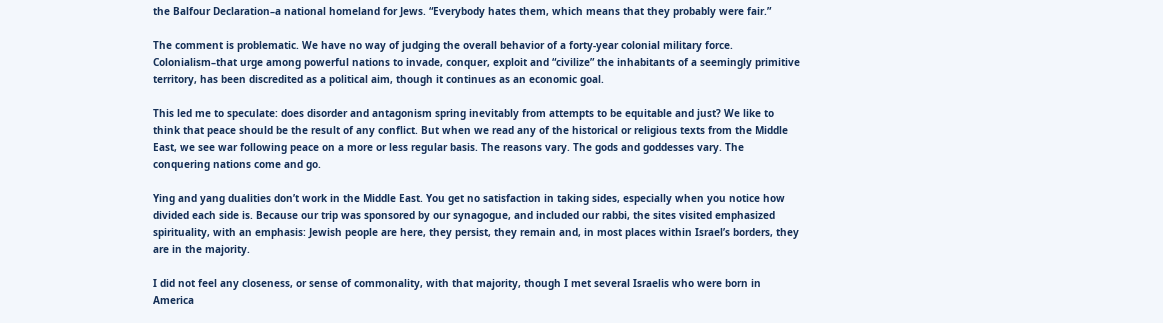the Balfour Declaration–a national homeland for Jews. “Everybody hates them, which means that they probably were fair.”

The comment is problematic. We have no way of judging the overall behavior of a forty-year colonial military force. Colonialism–that urge among powerful nations to invade, conquer, exploit and “civilize” the inhabitants of a seemingly primitive territory, has been discredited as a political aim, though it continues as an economic goal.

This led me to speculate: does disorder and antagonism spring inevitably from attempts to be equitable and just? We like to think that peace should be the result of any conflict. But when we read any of the historical or religious texts from the Middle East, we see war following peace on a more or less regular basis. The reasons vary. The gods and goddesses vary. The conquering nations come and go.

Ying and yang dualities don’t work in the Middle East. You get no satisfaction in taking sides, especially when you notice how divided each side is. Because our trip was sponsored by our synagogue, and included our rabbi, the sites visited emphasized spirituality, with an emphasis: Jewish people are here, they persist, they remain and, in most places within Israel’s borders, they are in the majority.

I did not feel any closeness, or sense of commonality, with that majority, though I met several Israelis who were born in America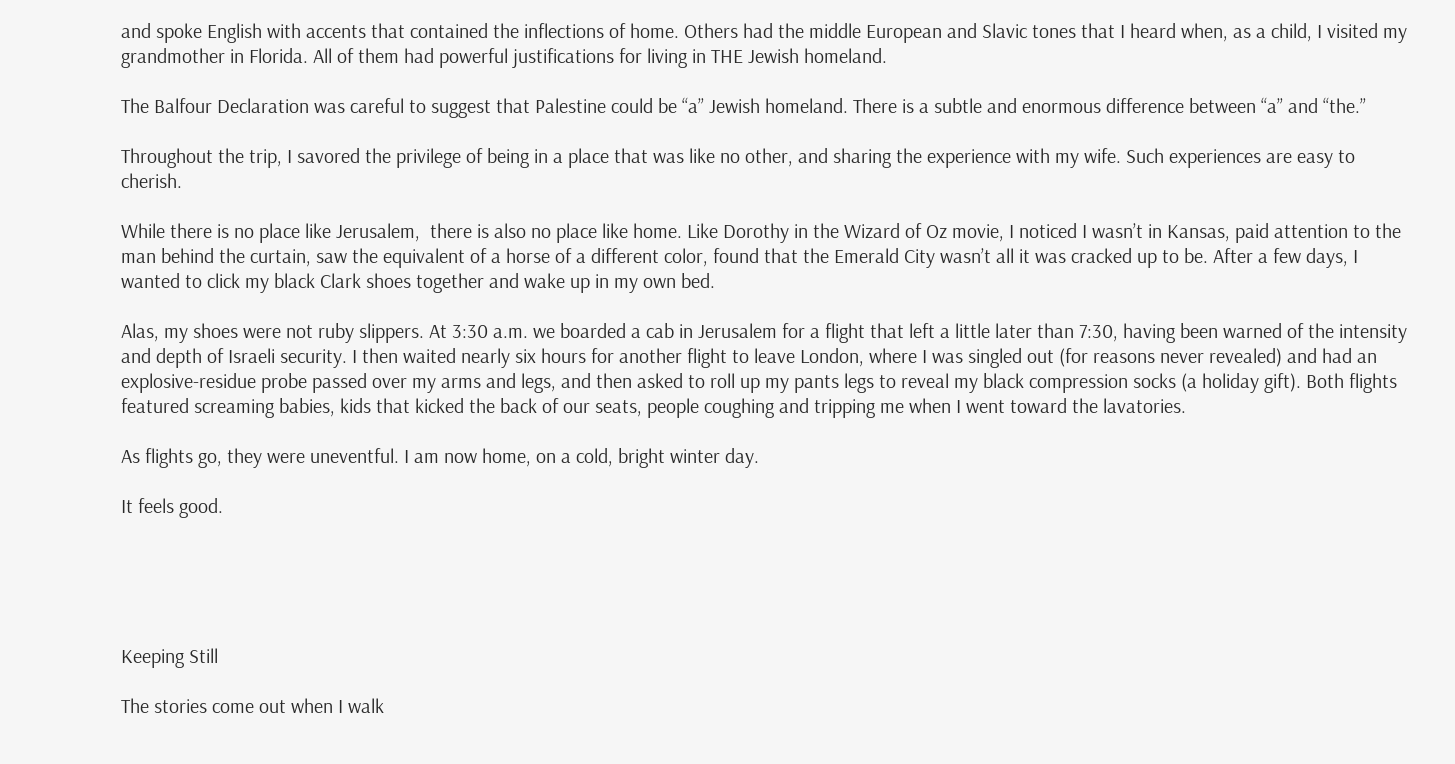and spoke English with accents that contained the inflections of home. Others had the middle European and Slavic tones that I heard when, as a child, I visited my grandmother in Florida. All of them had powerful justifications for living in THE Jewish homeland.

The Balfour Declaration was careful to suggest that Palestine could be “a” Jewish homeland. There is a subtle and enormous difference between “a” and “the.”

Throughout the trip, I savored the privilege of being in a place that was like no other, and sharing the experience with my wife. Such experiences are easy to cherish.

While there is no place like Jerusalem,  there is also no place like home. Like Dorothy in the Wizard of Oz movie, I noticed I wasn’t in Kansas, paid attention to the man behind the curtain, saw the equivalent of a horse of a different color, found that the Emerald City wasn’t all it was cracked up to be. After a few days, I wanted to click my black Clark shoes together and wake up in my own bed.

Alas, my shoes were not ruby slippers. At 3:30 a.m. we boarded a cab in Jerusalem for a flight that left a little later than 7:30, having been warned of the intensity and depth of Israeli security. I then waited nearly six hours for another flight to leave London, where I was singled out (for reasons never revealed) and had an explosive-residue probe passed over my arms and legs, and then asked to roll up my pants legs to reveal my black compression socks (a holiday gift). Both flights featured screaming babies, kids that kicked the back of our seats, people coughing and tripping me when I went toward the lavatories.

As flights go, they were uneventful. I am now home, on a cold, bright winter day.

It feels good.





Keeping Still

The stories come out when I walk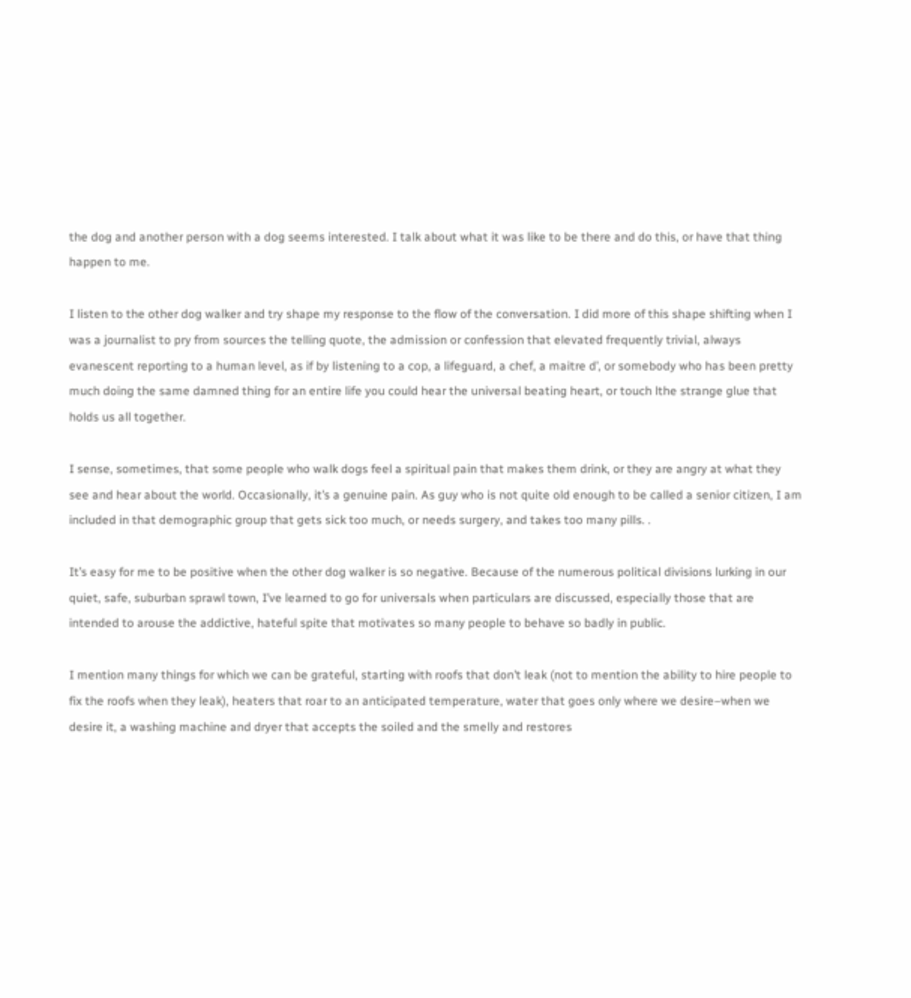the dog and another person with a dog seems interested. I talk about what it was like to be there and do this, or have that thing happen to me.

I listen to the other dog walker and try shape my response to the flow of the conversation. I did more of this shape shifting when I was a journalist to pry from sources the telling quote, the admission or confession that elevated frequently trivial, always evanescent reporting to a human level, as if by listening to a cop, a lifeguard, a chef, a maitre d’, or somebody who has been pretty much doing the same damned thing for an entire life you could hear the universal beating heart, or touch lthe strange glue that holds us all together.

I sense, sometimes, that some people who walk dogs feel a spiritual pain that makes them drink, or they are angry at what they see and hear about the world. Occasionally, it’s a genuine pain. As guy who is not quite old enough to be called a senior citizen, I am included in that demographic group that gets sick too much, or needs surgery, and takes too many pills. .

It’s easy for me to be positive when the other dog walker is so negative. Because of the numerous political divisions lurking in our quiet, safe, suburban sprawl town, I’ve learned to go for universals when particulars are discussed, especially those that are intended to arouse the addictive, hateful spite that motivates so many people to behave so badly in public.

I mention many things for which we can be grateful, starting with roofs that don’t leak (not to mention the ability to hire people to fix the roofs when they leak), heaters that roar to an anticipated temperature, water that goes only where we desire–when we desire it, a washing machine and dryer that accepts the soiled and the smelly and restores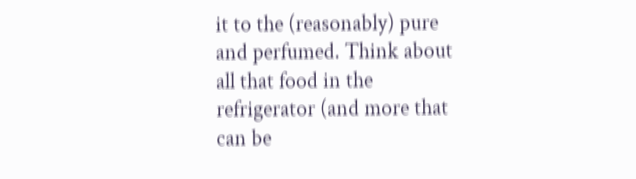it to the (reasonably) pure and perfumed. Think about all that food in the refrigerator (and more that can be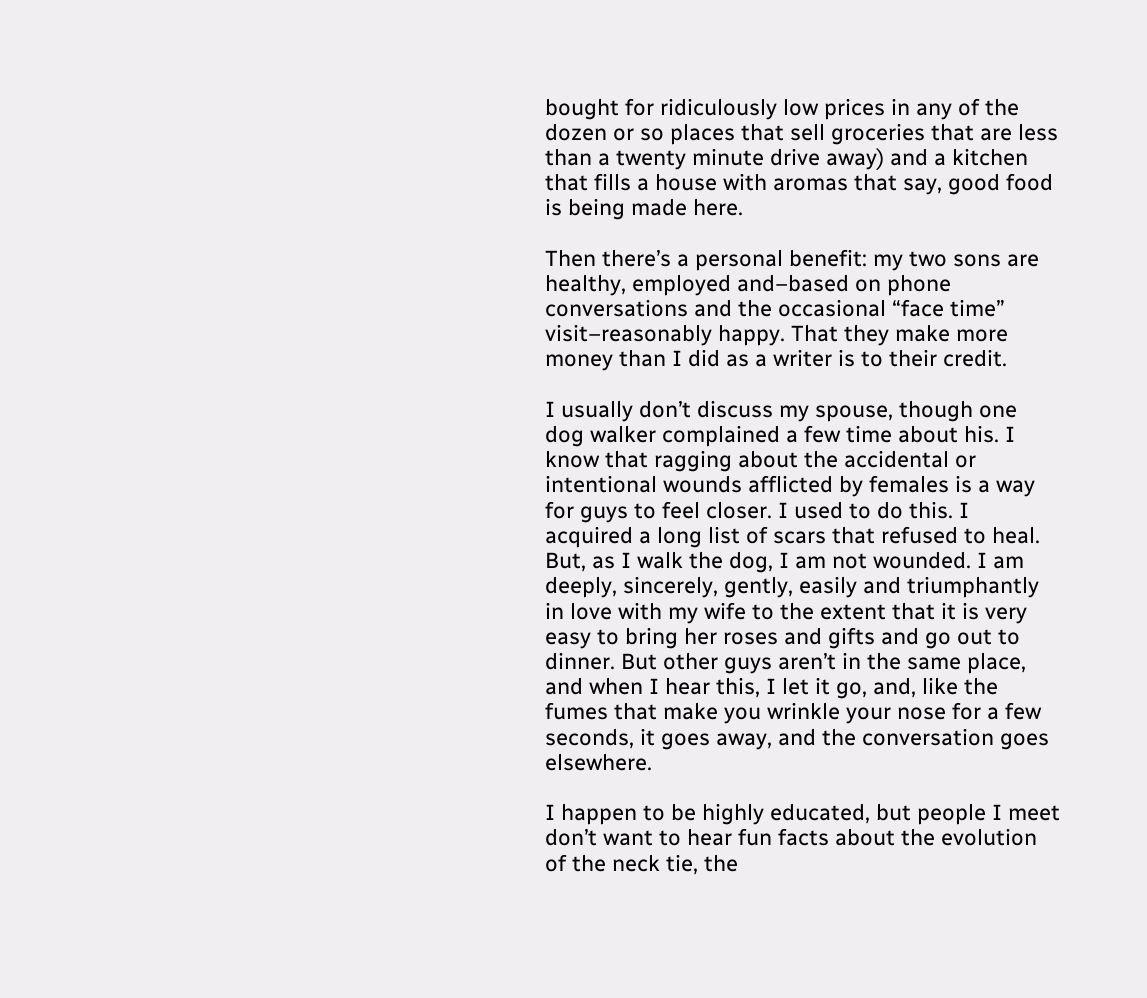bought for ridiculously low prices in any of the dozen or so places that sell groceries that are less than a twenty minute drive away) and a kitchen that fills a house with aromas that say, good food is being made here.

Then there’s a personal benefit: my two sons are healthy, employed and–based on phone conversations and the occasional “face time” visit–reasonably happy. That they make more money than I did as a writer is to their credit.

I usually don’t discuss my spouse, though one dog walker complained a few time about his. I know that ragging about the accidental or intentional wounds afflicted by females is a way for guys to feel closer. I used to do this. I acquired a long list of scars that refused to heal. But, as I walk the dog, I am not wounded. I am deeply, sincerely, gently, easily and triumphantly in love with my wife to the extent that it is very easy to bring her roses and gifts and go out to dinner. But other guys aren’t in the same place, and when I hear this, I let it go, and, like the fumes that make you wrinkle your nose for a few seconds, it goes away, and the conversation goes elsewhere.

I happen to be highly educated, but people I meet don’t want to hear fun facts about the evolution of the neck tie, the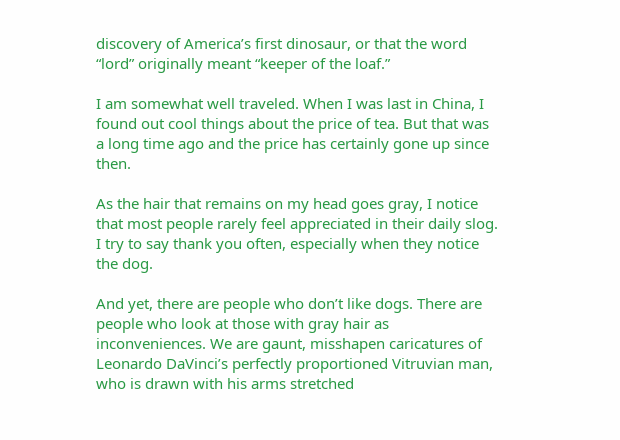discovery of America’s first dinosaur, or that the word “lord” originally meant “keeper of the loaf.”

I am somewhat well traveled. When I was last in China, I found out cool things about the price of tea. But that was a long time ago and the price has certainly gone up since then.

As the hair that remains on my head goes gray, I notice that most people rarely feel appreciated in their daily slog. I try to say thank you often, especially when they notice the dog.

And yet, there are people who don’t like dogs. There are people who look at those with gray hair as inconveniences. We are gaunt, misshapen caricatures of Leonardo DaVinci’s perfectly proportioned Vitruvian man, who is drawn with his arms stretched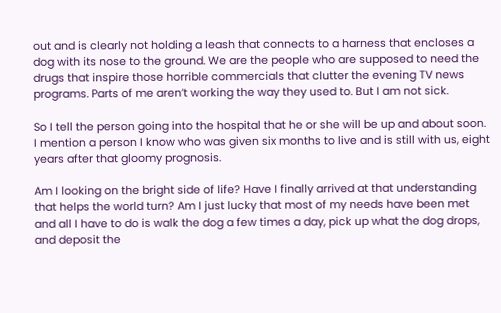out and is clearly not holding a leash that connects to a harness that encloses a dog with its nose to the ground. We are the people who are supposed to need the drugs that inspire those horrible commercials that clutter the evening TV news programs. Parts of me aren’t working the way they used to. But I am not sick.

So I tell the person going into the hospital that he or she will be up and about soon. I mention a person I know who was given six months to live and is still with us, eight years after that gloomy prognosis.

Am I looking on the bright side of life? Have I finally arrived at that understanding that helps the world turn? Am I just lucky that most of my needs have been met and all I have to do is walk the dog a few times a day, pick up what the dog drops, and deposit the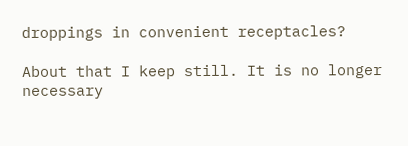droppings in convenient receptacles?

About that I keep still. It is no longer necessary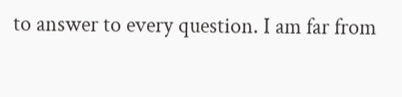to answer to every question. I am far from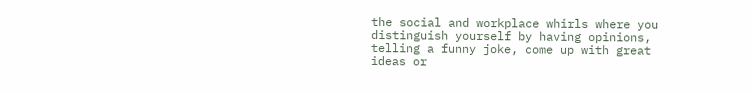the social and workplace whirls where you distinguish yourself by having opinions, telling a funny joke, come up with great ideas or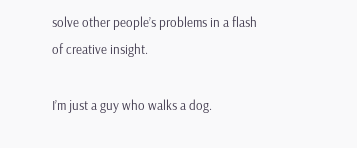solve other people’s problems in a flash of creative insight.

I’m just a guy who walks a dog.